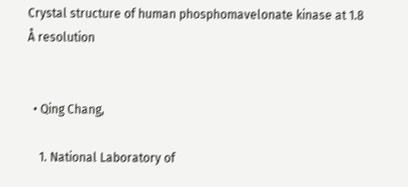Crystal structure of human phosphomavelonate kinase at 1.8 Å resolution


  • Qing Chang,

    1. National Laboratory of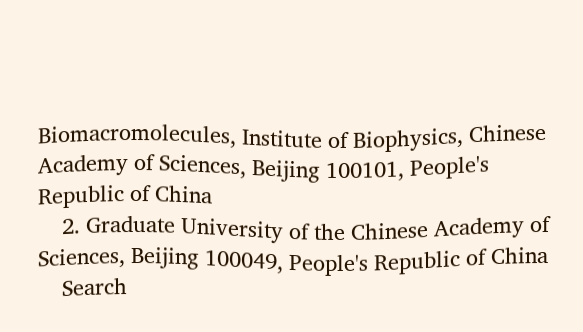Biomacromolecules, Institute of Biophysics, Chinese Academy of Sciences, Beijing 100101, People's Republic of China
    2. Graduate University of the Chinese Academy of Sciences, Beijing 100049, People's Republic of China
    Search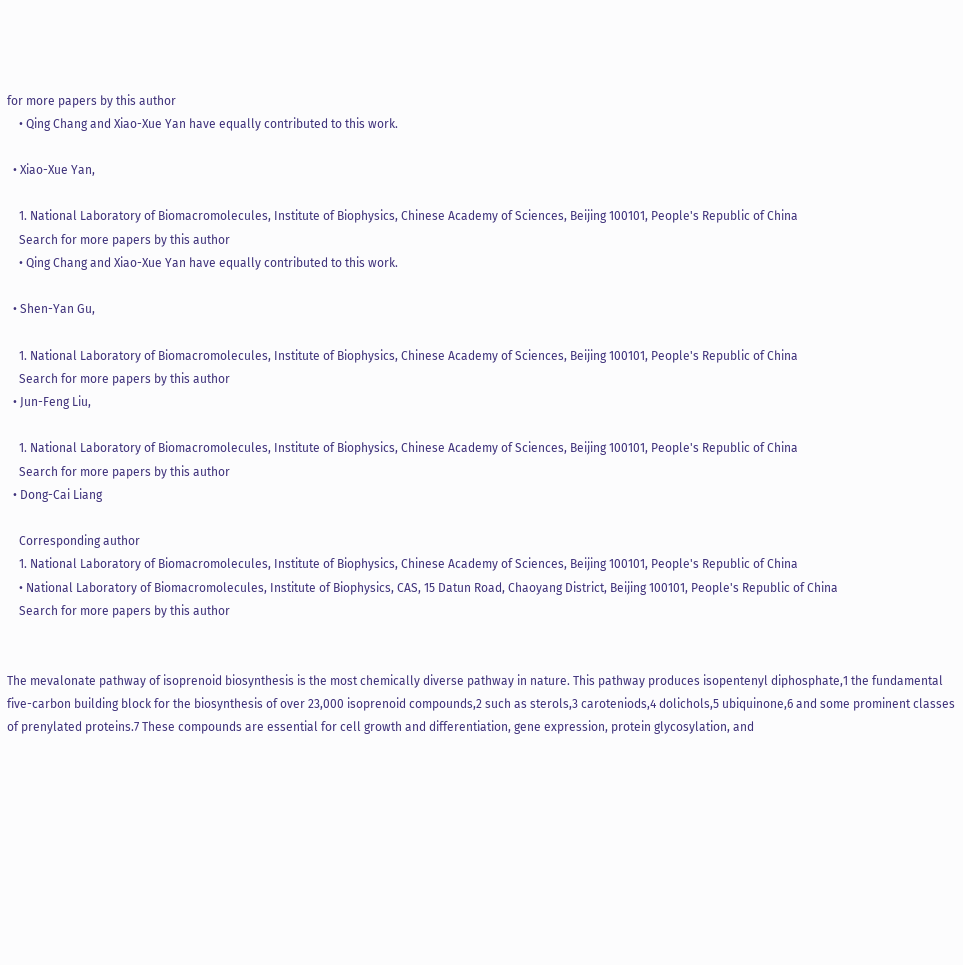for more papers by this author
    • Qing Chang and Xiao-Xue Yan have equally contributed to this work.

  • Xiao-Xue Yan,

    1. National Laboratory of Biomacromolecules, Institute of Biophysics, Chinese Academy of Sciences, Beijing 100101, People's Republic of China
    Search for more papers by this author
    • Qing Chang and Xiao-Xue Yan have equally contributed to this work.

  • Shen-Yan Gu,

    1. National Laboratory of Biomacromolecules, Institute of Biophysics, Chinese Academy of Sciences, Beijing 100101, People's Republic of China
    Search for more papers by this author
  • Jun-Feng Liu,

    1. National Laboratory of Biomacromolecules, Institute of Biophysics, Chinese Academy of Sciences, Beijing 100101, People's Republic of China
    Search for more papers by this author
  • Dong-Cai Liang

    Corresponding author
    1. National Laboratory of Biomacromolecules, Institute of Biophysics, Chinese Academy of Sciences, Beijing 100101, People's Republic of China
    • National Laboratory of Biomacromolecules, Institute of Biophysics, CAS, 15 Datun Road, Chaoyang District, Beijing 100101, People's Republic of China
    Search for more papers by this author


The mevalonate pathway of isoprenoid biosynthesis is the most chemically diverse pathway in nature. This pathway produces isopentenyl diphosphate,1 the fundamental five-carbon building block for the biosynthesis of over 23,000 isoprenoid compounds,2 such as sterols,3 caroteniods,4 dolichols,5 ubiquinone,6 and some prominent classes of prenylated proteins.7 These compounds are essential for cell growth and differentiation, gene expression, protein glycosylation, and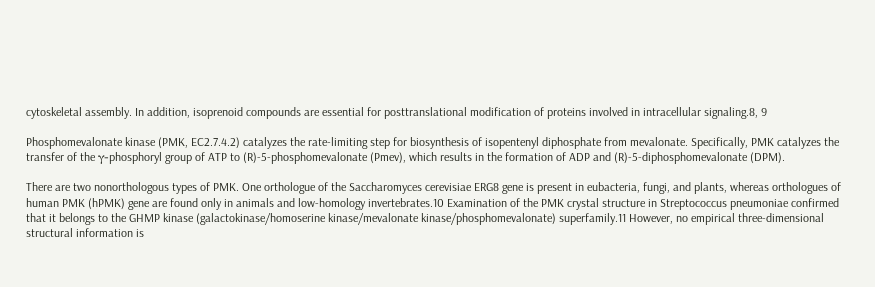cytoskeletal assembly. In addition, isoprenoid compounds are essential for posttranslational modification of proteins involved in intracellular signaling.8, 9

Phosphomevalonate kinase (PMK, EC2.7.4.2) catalyzes the rate-limiting step for biosynthesis of isopentenyl diphosphate from mevalonate. Specifically, PMK catalyzes the transfer of the γ-phosphoryl group of ATP to (R)-5-phosphomevalonate (Pmev), which results in the formation of ADP and (R)-5-diphosphomevalonate (DPM).

There are two nonorthologous types of PMK. One orthologue of the Saccharomyces cerevisiae ERG8 gene is present in eubacteria, fungi, and plants, whereas orthologues of human PMK (hPMK) gene are found only in animals and low-homology invertebrates.10 Examination of the PMK crystal structure in Streptococcus pneumoniae confirmed that it belongs to the GHMP kinase (galactokinase/homoserine kinase/mevalonate kinase/phosphomevalonate) superfamily.11 However, no empirical three-dimensional structural information is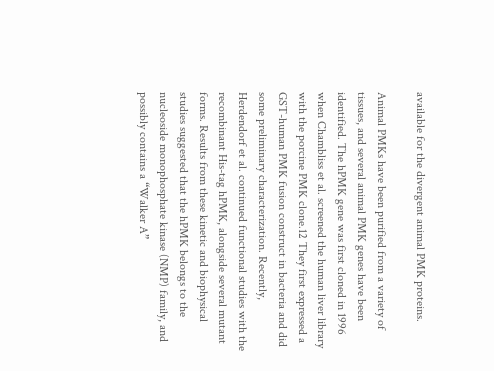available for the divergent animal PMK proteins.

Animal PMKs have been purified from a variety of tissues, and several animal PMK genes have been identified. The hPMK gene was first cloned in 1996 when Chambliss et al. screened the human liver library with the porcine PMK clone.12 They first expressed a GST-human PMK fusion construct in bacteria and did some preliminary characterization. Recently, Herdendorf et al. continued functional studies with the recombinant His-tag hPMK, alongside several mutant forms. Results from these kinetic and biophysical studies suggested that the hPMK belongs to the nucleoside monophosphate kinase (NMP) family, and possibly contains a “Walker A”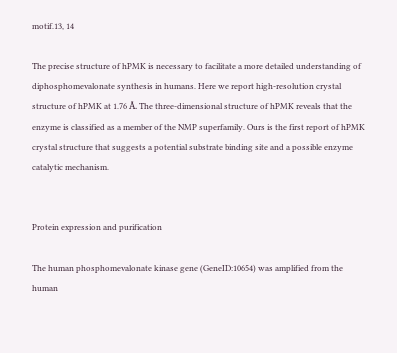motif.13, 14

The precise structure of hPMK is necessary to facilitate a more detailed understanding of diphosphomevalonate synthesis in humans. Here we report high-resolution crystal structure of hPMK at 1.76 Å. The three-dimensional structure of hPMK reveals that the enzyme is classified as a member of the NMP superfamily. Ours is the first report of hPMK crystal structure that suggests a potential substrate binding site and a possible enzyme catalytic mechanism.


Protein expression and purification

The human phosphomevalonate kinase gene (GeneID:10654) was amplified from the human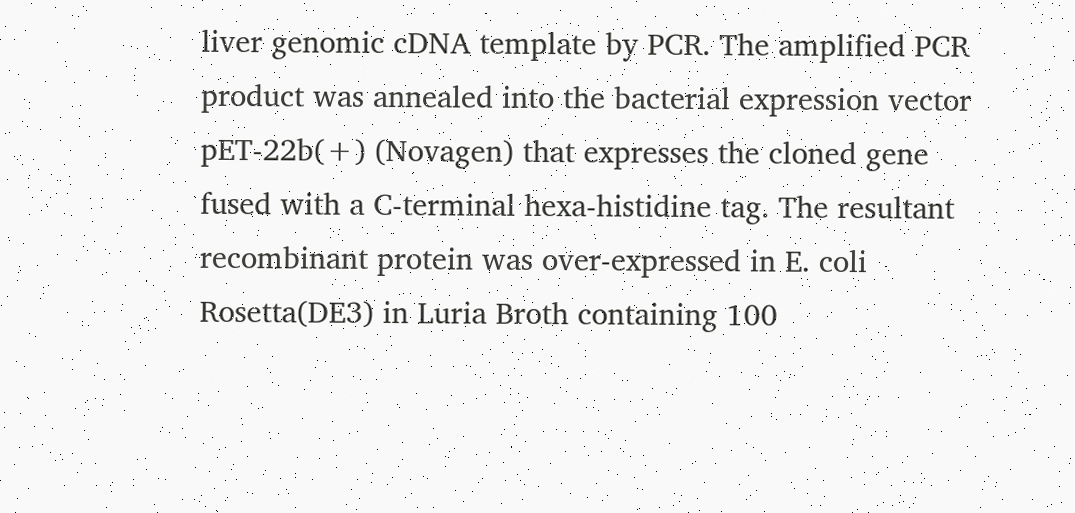liver genomic cDNA template by PCR. The amplified PCR product was annealed into the bacterial expression vector pET-22b(+) (Novagen) that expresses the cloned gene fused with a C-terminal hexa-histidine tag. The resultant recombinant protein was over-expressed in E. coli Rosetta(DE3) in Luria Broth containing 100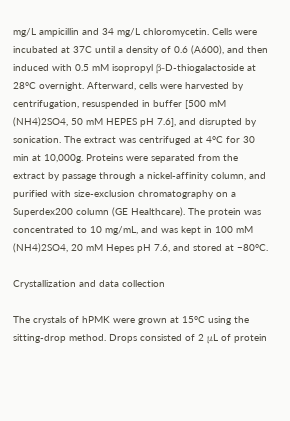mg/L ampicillin and 34 mg/L chloromycetin. Cells were incubated at 37C until a density of 0.6 (A600), and then induced with 0.5 mM isopropyl β-D-thiogalactoside at 28°C overnight. Afterward, cells were harvested by centrifugation, resuspended in buffer [500 mM (NH4)2SO4, 50 mM HEPES pH 7.6], and disrupted by sonication. The extract was centrifuged at 4°C for 30 min at 10,000g. Proteins were separated from the extract by passage through a nickel-affinity column, and purified with size-exclusion chromatography on a Superdex200 column (GE Healthcare). The protein was concentrated to 10 mg/mL, and was kept in 100 mM (NH4)2SO4, 20 mM Hepes pH 7.6, and stored at −80°C.

Crystallization and data collection

The crystals of hPMK were grown at 15°C using the sitting-drop method. Drops consisted of 2 μL of protein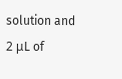solution and 2 μL of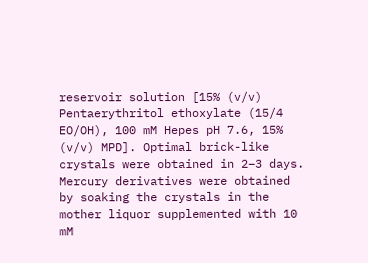reservoir solution [15% (v/v) Pentaerythritol ethoxylate (15/4 EO/OH), 100 mM Hepes pH 7.6, 15% (v/v) MPD]. Optimal brick-like crystals were obtained in 2–3 days. Mercury derivatives were obtained by soaking the crystals in the mother liquor supplemented with 10 mM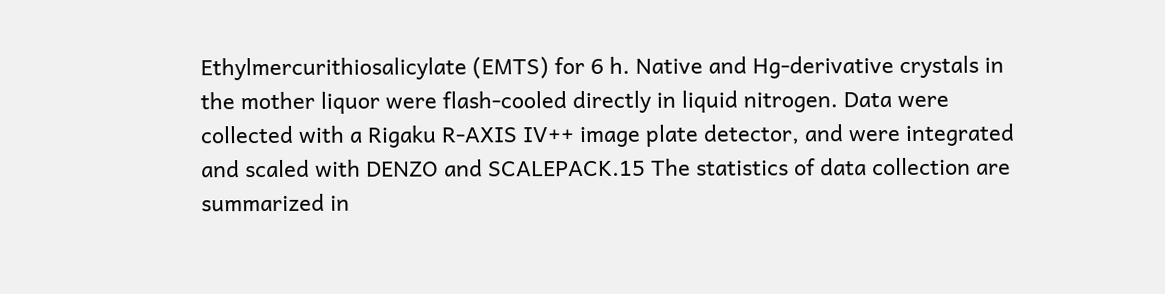Ethylmercurithiosalicylate (EMTS) for 6 h. Native and Hg-derivative crystals in the mother liquor were flash-cooled directly in liquid nitrogen. Data were collected with a Rigaku R-AXIS IV++ image plate detector, and were integrated and scaled with DENZO and SCALEPACK.15 The statistics of data collection are summarized in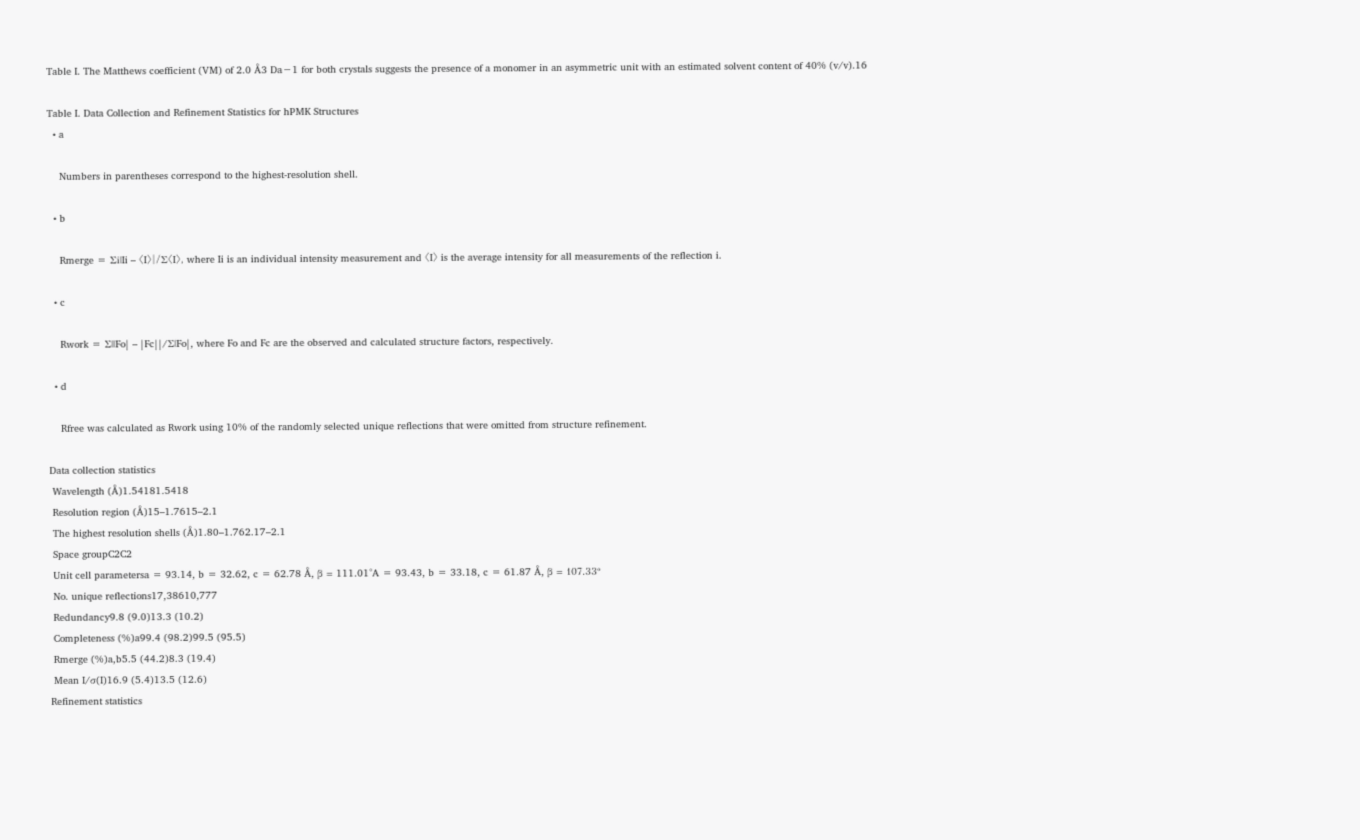Table I. The Matthews coefficient (VM) of 2.0 Å3 Da−1 for both crystals suggests the presence of a monomer in an asymmetric unit with an estimated solvent content of 40% (v/v).16

Table I. Data Collection and Refinement Statistics for hPMK Structures
  • a

    Numbers in parentheses correspond to the highest-resolution shell.

  • b

    Rmerge = Σi|Ii – 〈I〉|/Σ〈I〉, where Ii is an individual intensity measurement and 〈I〉 is the average intensity for all measurements of the reflection i.

  • c

    Rwork = Σ||Fo| – |Fc||/Σ|Fo|, where Fo and Fc are the observed and calculated structure factors, respectively.

  • d

    Rfree was calculated as Rwork using 10% of the randomly selected unique reflections that were omitted from structure refinement.

Data collection statistics
 Wavelength (Å)1.54181.5418
 Resolution region (Å)15–1.7615–2.1
 The highest resolution shells (Å)1.80–1.762.17–2.1
 Space groupC2C2
 Unit cell parametersa = 93.14, b = 32.62, c = 62.78 Å, β = 111.01°A = 93.43, b = 33.18, c = 61.87 Å, β = 107.33°
 No. unique reflections17,38610,777
 Redundancy9.8 (9.0)13.3 (10.2)
 Completeness (%)a99.4 (98.2)99.5 (95.5)
 Rmerge (%)a,b5.5 (44.2)8.3 (19.4)
 Mean I/σ(I)16.9 (5.4)13.5 (12.6)
Refinement statistics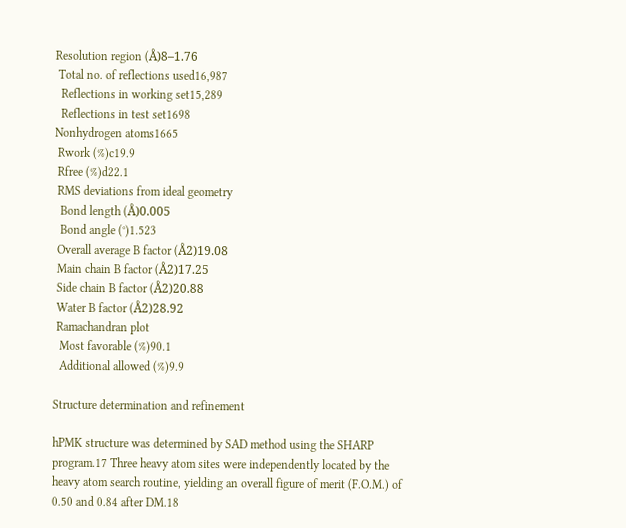Resolution region (Å)8–1.76
 Total no. of reflections used16,987
  Reflections in working set15,289
  Reflections in test set1698
Nonhydrogen atoms1665
 Rwork (%)c19.9
 Rfree (%)d22.1
 RMS deviations from ideal geometry
  Bond length (Å)0.005
  Bond angle (°)1.523
 Overall average B factor (Å2)19.08
 Main chain B factor (Å2)17.25
 Side chain B factor (Å2)20.88
 Water B factor (Å2)28.92
 Ramachandran plot
  Most favorable (%)90.1
  Additional allowed (%)9.9

Structure determination and refinement

hPMK structure was determined by SAD method using the SHARP program.17 Three heavy atom sites were independently located by the heavy atom search routine, yielding an overall figure of merit (F.O.M.) of 0.50 and 0.84 after DM.18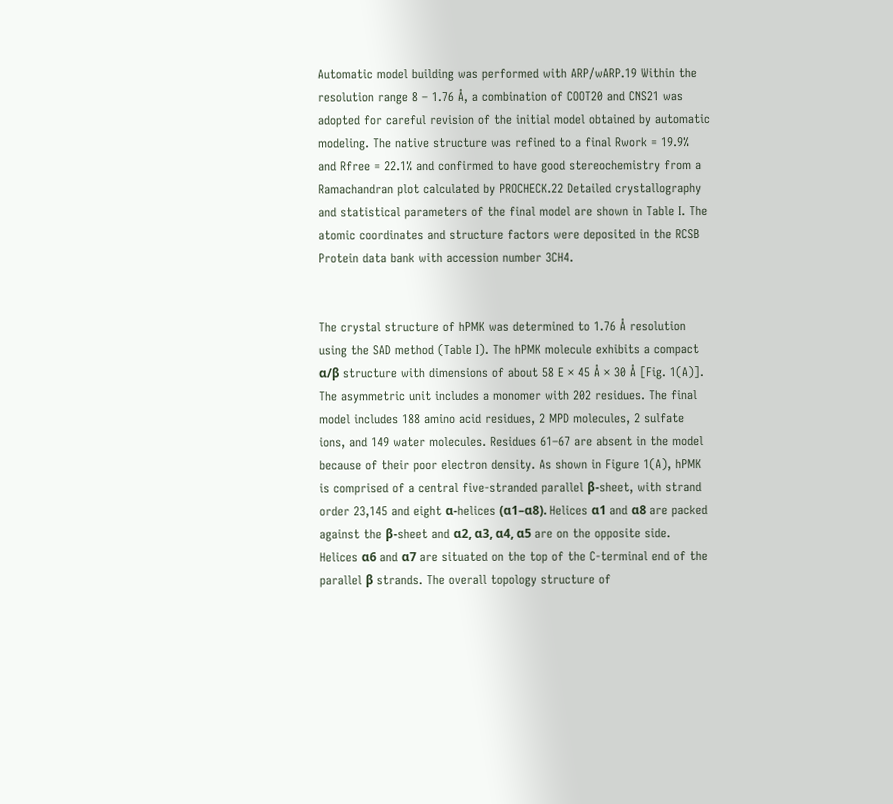Automatic model building was performed with ARP/wARP.19 Within the resolution range 8 – 1.76 Å, a combination of COOT20 and CNS21 was adopted for careful revision of the initial model obtained by automatic modeling. The native structure was refined to a final Rwork = 19.9% and Rfree = 22.1% and confirmed to have good stereochemistry from a Ramachandran plot calculated by PROCHECK.22 Detailed crystallography and statistical parameters of the final model are shown in Table I. The atomic coordinates and structure factors were deposited in the RCSB Protein data bank with accession number 3CH4.


The crystal structure of hPMK was determined to 1.76 Å resolution using the SAD method (Table I). The hPMK molecule exhibits a compact α/β structure with dimensions of about 58 E × 45 Å × 30 Å [Fig. 1(A)]. The asymmetric unit includes a monomer with 202 residues. The final model includes 188 amino acid residues, 2 MPD molecules, 2 sulfate ions, and 149 water molecules. Residues 61–67 are absent in the model because of their poor electron density. As shown in Figure 1(A), hPMK is comprised of a central five-stranded parallel β-sheet, with strand order 23,145 and eight α-helices (α1–α8). Helices α1 and α8 are packed against the β-sheet and α2, α3, α4, α5 are on the opposite side. Helices α6 and α7 are situated on the top of the C-terminal end of the parallel β strands. The overall topology structure of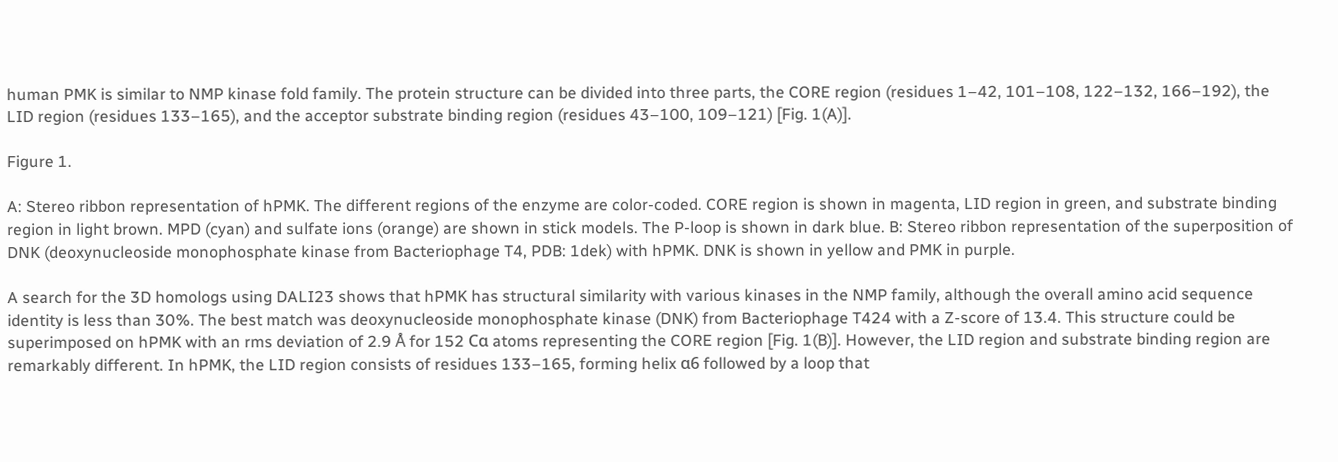human PMK is similar to NMP kinase fold family. The protein structure can be divided into three parts, the CORE region (residues 1–42, 101–108, 122–132, 166–192), the LID region (residues 133–165), and the acceptor substrate binding region (residues 43–100, 109–121) [Fig. 1(A)].

Figure 1.

A: Stereo ribbon representation of hPMK. The different regions of the enzyme are color-coded. CORE region is shown in magenta, LID region in green, and substrate binding region in light brown. MPD (cyan) and sulfate ions (orange) are shown in stick models. The P-loop is shown in dark blue. B: Stereo ribbon representation of the superposition of DNK (deoxynucleoside monophosphate kinase from Bacteriophage T4, PDB: 1dek) with hPMK. DNK is shown in yellow and PMK in purple.

A search for the 3D homologs using DALI23 shows that hPMK has structural similarity with various kinases in the NMP family, although the overall amino acid sequence identity is less than 30%. The best match was deoxynucleoside monophosphate kinase (DNK) from Bacteriophage T424 with a Z-score of 13.4. This structure could be superimposed on hPMK with an rms deviation of 2.9 Å for 152 Cα atoms representing the CORE region [Fig. 1(B)]. However, the LID region and substrate binding region are remarkably different. In hPMK, the LID region consists of residues 133–165, forming helix α6 followed by a loop that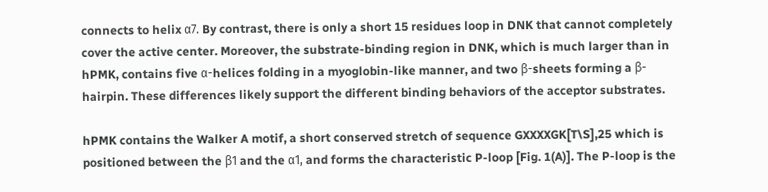connects to helix α7. By contrast, there is only a short 15 residues loop in DNK that cannot completely cover the active center. Moreover, the substrate-binding region in DNK, which is much larger than in hPMK, contains five α-helices folding in a myoglobin-like manner, and two β-sheets forming a β-hairpin. These differences likely support the different binding behaviors of the acceptor substrates.

hPMK contains the Walker A motif, a short conserved stretch of sequence GXXXXGK[T\S],25 which is positioned between the β1 and the α1, and forms the characteristic P-loop [Fig. 1(A)]. The P-loop is the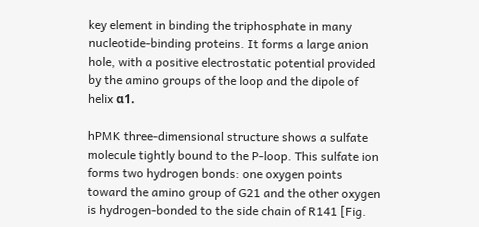key element in binding the triphosphate in many nucleotide-binding proteins. It forms a large anion hole, with a positive electrostatic potential provided by the amino groups of the loop and the dipole of helix α1.

hPMK three-dimensional structure shows a sulfate molecule tightly bound to the P-loop. This sulfate ion forms two hydrogen bonds: one oxygen points toward the amino group of G21 and the other oxygen is hydrogen-bonded to the side chain of R141 [Fig.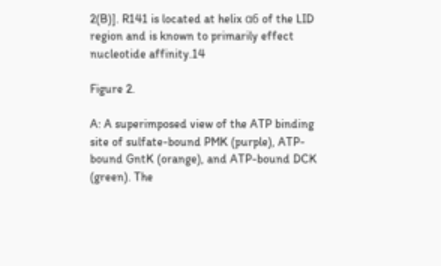2(B)]. R141 is located at helix α6 of the LID region and is known to primarily effect nucleotide affinity.14

Figure 2.

A: A superimposed view of the ATP binding site of sulfate-bound PMK (purple), ATP-bound GntK (orange), and ATP-bound DCK (green). The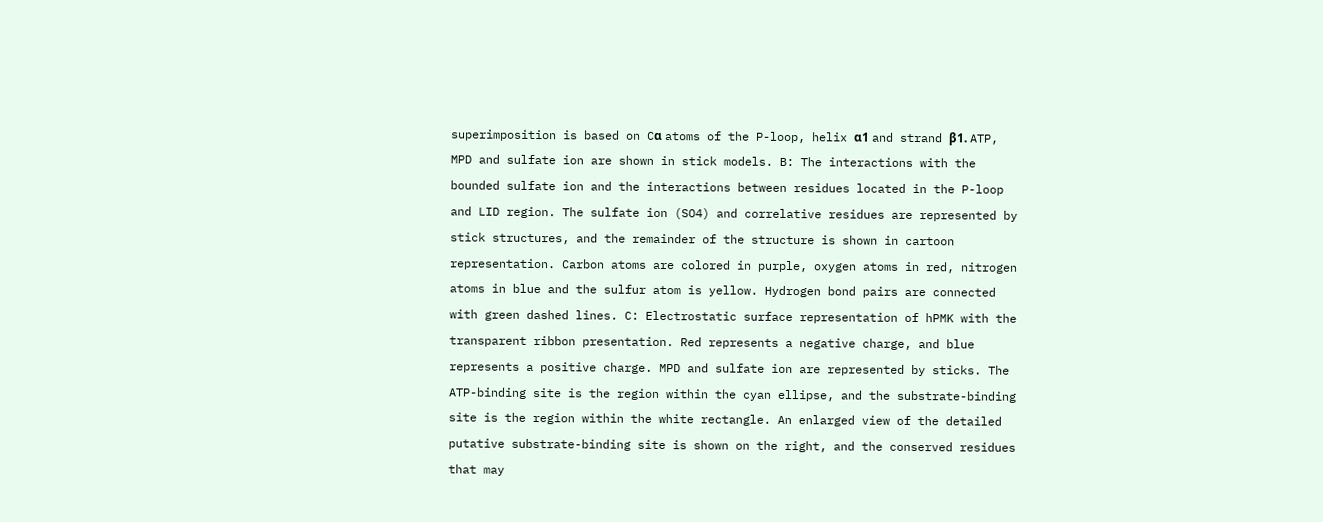superimposition is based on Cα atoms of the P-loop, helix α1 and strand β1. ATP, MPD and sulfate ion are shown in stick models. B: The interactions with the bounded sulfate ion and the interactions between residues located in the P-loop and LID region. The sulfate ion (SO4) and correlative residues are represented by stick structures, and the remainder of the structure is shown in cartoon representation. Carbon atoms are colored in purple, oxygen atoms in red, nitrogen atoms in blue and the sulfur atom is yellow. Hydrogen bond pairs are connected with green dashed lines. C: Electrostatic surface representation of hPMK with the transparent ribbon presentation. Red represents a negative charge, and blue represents a positive charge. MPD and sulfate ion are represented by sticks. The ATP-binding site is the region within the cyan ellipse, and the substrate-binding site is the region within the white rectangle. An enlarged view of the detailed putative substrate-binding site is shown on the right, and the conserved residues that may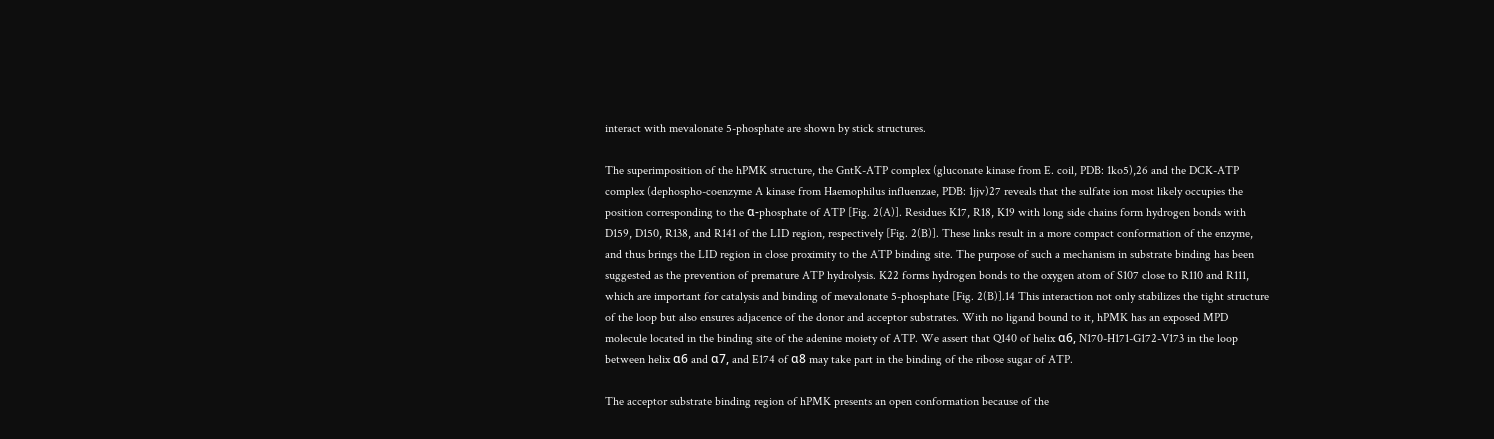interact with mevalonate 5-phosphate are shown by stick structures.

The superimposition of the hPMK structure, the GntK-ATP complex (gluconate kinase from E. coil, PDB: 1ko5),26 and the DCK-ATP complex (dephospho-coenzyme A kinase from Haemophilus influenzae, PDB: 1jjv)27 reveals that the sulfate ion most likely occupies the position corresponding to the α-phosphate of ATP [Fig. 2(A)]. Residues K17, R18, K19 with long side chains form hydrogen bonds with D159, D150, R138, and R141 of the LID region, respectively [Fig. 2(B)]. These links result in a more compact conformation of the enzyme, and thus brings the LID region in close proximity to the ATP binding site. The purpose of such a mechanism in substrate binding has been suggested as the prevention of premature ATP hydrolysis. K22 forms hydrogen bonds to the oxygen atom of S107 close to R110 and R111, which are important for catalysis and binding of mevalonate 5-phosphate [Fig. 2(B)].14 This interaction not only stabilizes the tight structure of the loop but also ensures adjacence of the donor and acceptor substrates. With no ligand bound to it, hPMK has an exposed MPD molecule located in the binding site of the adenine moiety of ATP. We assert that Q140 of helix α6, N170-H171-G172-V173 in the loop between helix α6 and α7, and E174 of α8 may take part in the binding of the ribose sugar of ATP.

The acceptor substrate binding region of hPMK presents an open conformation because of the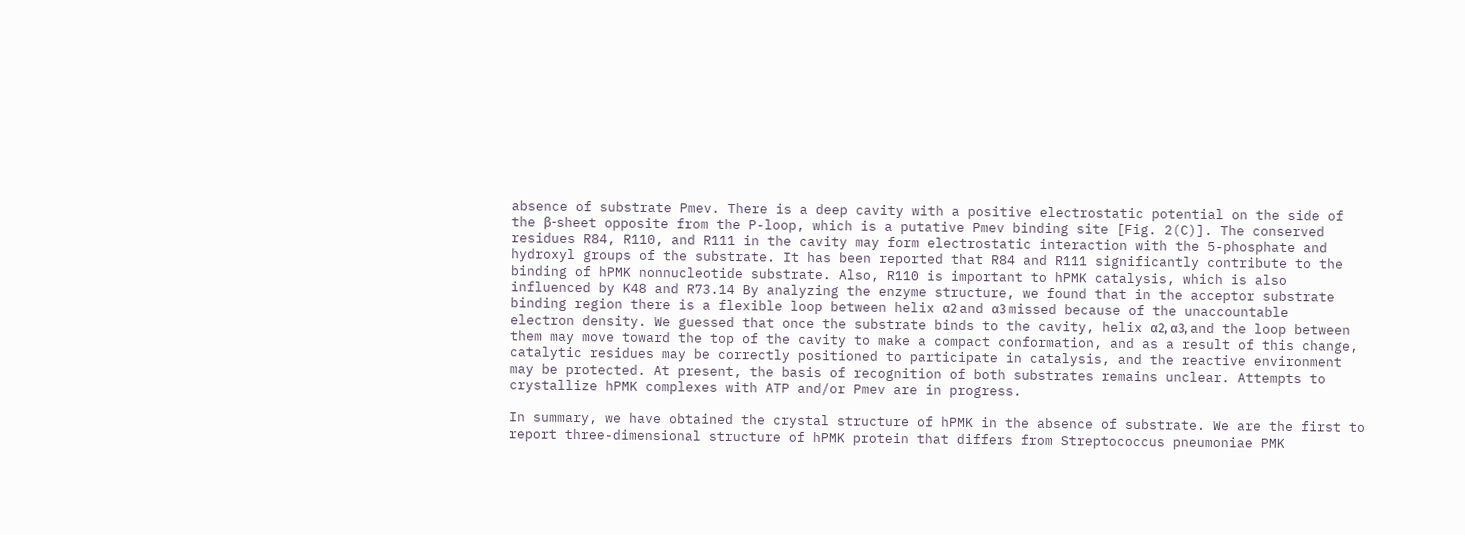absence of substrate Pmev. There is a deep cavity with a positive electrostatic potential on the side of the β-sheet opposite from the P-loop, which is a putative Pmev binding site [Fig. 2(C)]. The conserved residues R84, R110, and R111 in the cavity may form electrostatic interaction with the 5-phosphate and hydroxyl groups of the substrate. It has been reported that R84 and R111 significantly contribute to the binding of hPMK nonnucleotide substrate. Also, R110 is important to hPMK catalysis, which is also influenced by K48 and R73.14 By analyzing the enzyme structure, we found that in the acceptor substrate binding region there is a flexible loop between helix α2 and α3 missed because of the unaccountable electron density. We guessed that once the substrate binds to the cavity, helix α2, α3, and the loop between them may move toward the top of the cavity to make a compact conformation, and as a result of this change, catalytic residues may be correctly positioned to participate in catalysis, and the reactive environment may be protected. At present, the basis of recognition of both substrates remains unclear. Attempts to crystallize hPMK complexes with ATP and/or Pmev are in progress.

In summary, we have obtained the crystal structure of hPMK in the absence of substrate. We are the first to report three-dimensional structure of hPMK protein that differs from Streptococcus pneumoniae PMK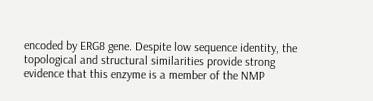encoded by ERG8 gene. Despite low sequence identity, the topological and structural similarities provide strong evidence that this enzyme is a member of the NMP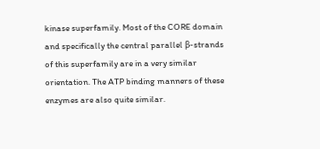kinase superfamily. Most of the CORE domain and specifically the central parallel β-strands of this superfamily are in a very similar orientation. The ATP binding manners of these enzymes are also quite similar.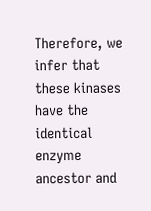Therefore, we infer that these kinases have the identical enzyme ancestor and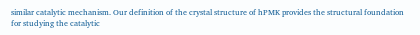similar catalytic mechanism. Our definition of the crystal structure of hPMK provides the structural foundation for studying the catalytic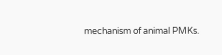mechanism of animal PMKs.